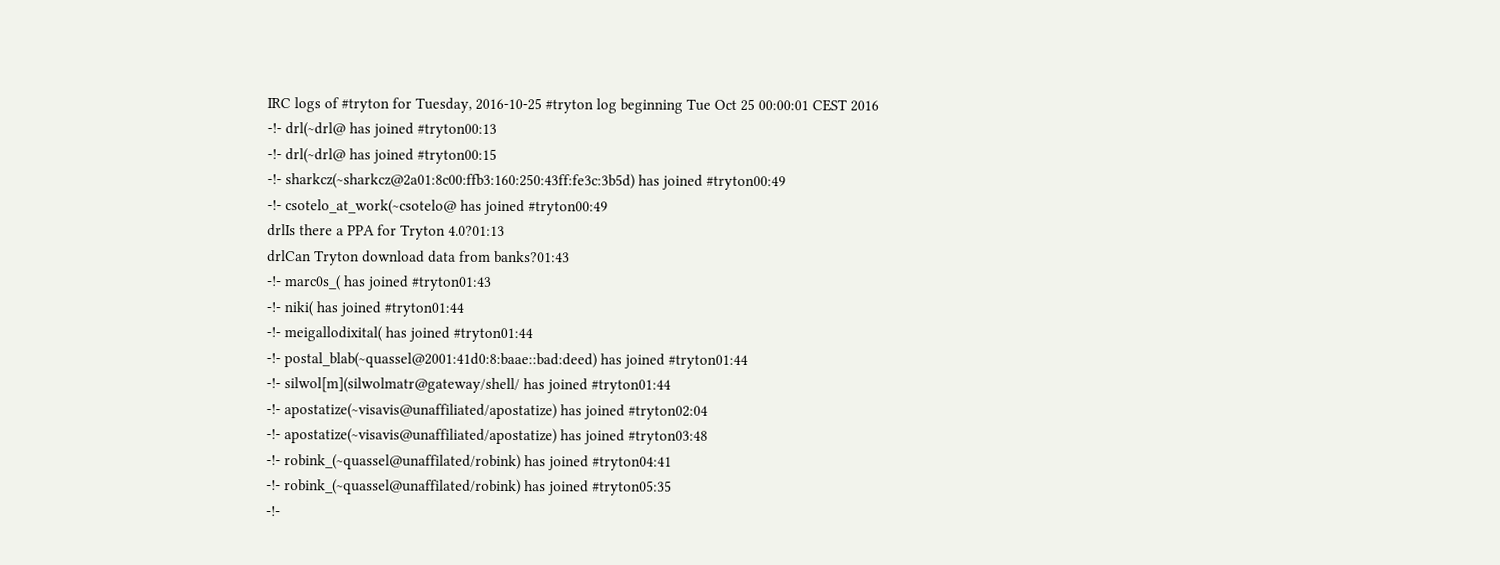IRC logs of #tryton for Tuesday, 2016-10-25 #tryton log beginning Tue Oct 25 00:00:01 CEST 2016
-!- drl(~drl@ has joined #tryton00:13
-!- drl(~drl@ has joined #tryton00:15
-!- sharkcz(~sharkcz@2a01:8c00:ffb3:160:250:43ff:fe3c:3b5d) has joined #tryton00:49
-!- csotelo_at_work(~csotelo@ has joined #tryton00:49
drlIs there a PPA for Tryton 4.0?01:13
drlCan Tryton download data from banks?01:43
-!- marc0s_( has joined #tryton01:43
-!- niki( has joined #tryton01:44
-!- meigallodixital( has joined #tryton01:44
-!- postal_blab(~quassel@2001:41d0:8:baae::bad:deed) has joined #tryton01:44
-!- silwol[m](silwolmatr@gateway/shell/ has joined #tryton01:44
-!- apostatize(~visavis@unaffiliated/apostatize) has joined #tryton02:04
-!- apostatize(~visavis@unaffiliated/apostatize) has joined #tryton03:48
-!- robink_(~quassel@unaffilated/robink) has joined #tryton04:41
-!- robink_(~quassel@unaffilated/robink) has joined #tryton05:35
-!-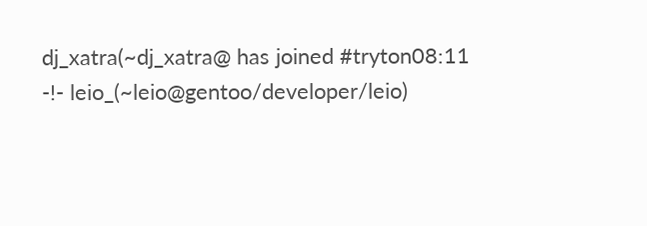dj_xatra(~dj_xatra@ has joined #tryton08:11
-!- leio_(~leio@gentoo/developer/leio)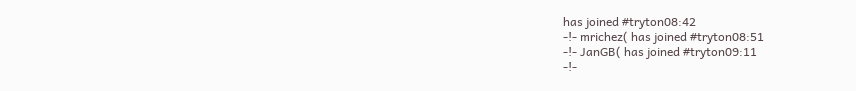has joined #tryton08:42
-!- mrichez( has joined #tryton08:51
-!- JanGB( has joined #tryton09:11
-!-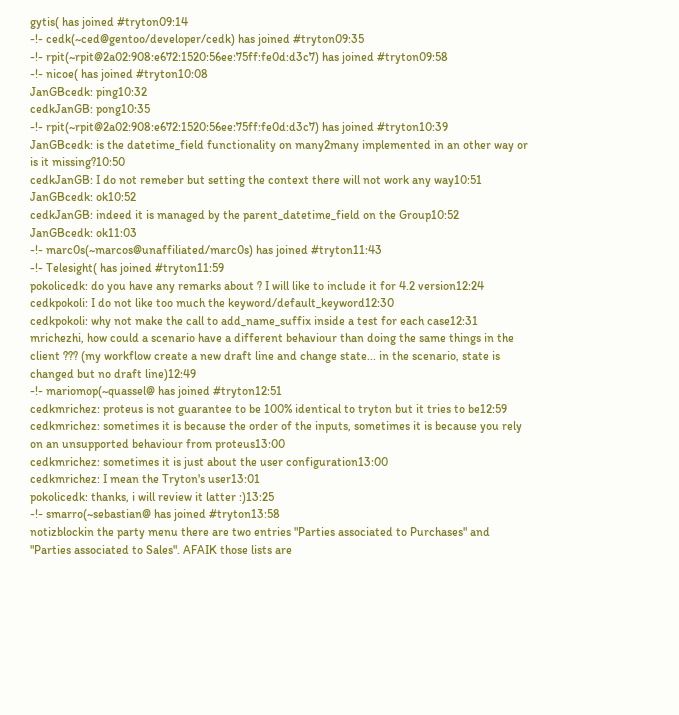gytis( has joined #tryton09:14
-!- cedk(~ced@gentoo/developer/cedk) has joined #tryton09:35
-!- rpit(~rpit@2a02:908:e672:1520:56ee:75ff:fe0d:d3c7) has joined #tryton09:58
-!- nicoe( has joined #tryton10:08
JanGBcedk: ping10:32
cedkJanGB: pong10:35
-!- rpit(~rpit@2a02:908:e672:1520:56ee:75ff:fe0d:d3c7) has joined #tryton10:39
JanGBcedk: is the datetime_field functionality on many2many implemented in an other way or is it missing?10:50
cedkJanGB: I do not remeber but setting the context there will not work any way10:51
JanGBcedk: ok10:52
cedkJanGB: indeed it is managed by the parent_datetime_field on the Group10:52
JanGBcedk: ok11:03
-!- marc0s(~marcos@unaffiliated/marc0s) has joined #tryton11:43
-!- Telesight( has joined #tryton11:59
pokolicedk: do you have any remarks about ? I will like to include it for 4.2 version12:24
cedkpokoli: I do not like too much the keyword/default_keyword12:30
cedkpokoli: why not make the call to add_name_suffix inside a test for each case12:31
mrichezhi, how could a scenario have a different behaviour than doing the same things in the client ??? (my workflow create a new draft line and change state... in the scenario, state is changed but no draft line)12:49
-!- mariomop(~quassel@ has joined #tryton12:51
cedkmrichez: proteus is not guarantee to be 100% identical to tryton but it tries to be12:59
cedkmrichez: sometimes it is because the order of the inputs, sometimes it is because you rely on an unsupported behaviour from proteus13:00
cedkmrichez: sometimes it is just about the user configuration13:00
cedkmrichez: I mean the Tryton's user13:01
pokolicedk: thanks, i will review it latter :)13:25
-!- smarro(~sebastian@ has joined #tryton13:58
notizblockin the party menu there are two entries "Parties associated to Purchases" and "Parties associated to Sales". AFAIK those lists are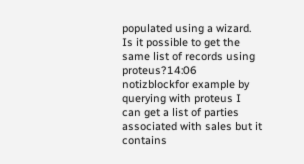populated using a wizard. Is it possible to get the same list of records using proteus?14:06
notizblockfor example by querying with proteus I can get a list of parties associated with sales but it contains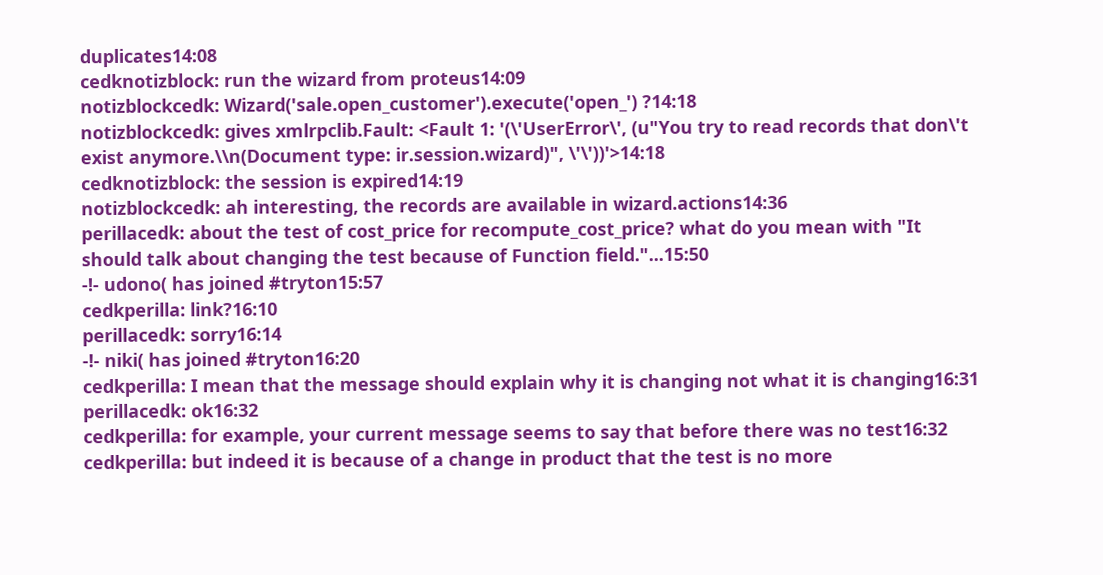duplicates14:08
cedknotizblock: run the wizard from proteus14:09
notizblockcedk: Wizard('sale.open_customer').execute('open_') ?14:18
notizblockcedk: gives xmlrpclib.Fault: <Fault 1: '(\'UserError\', (u"You try to read records that don\'t exist anymore.\\n(Document type: ir.session.wizard)", \'\'))'>14:18
cedknotizblock: the session is expired14:19
notizblockcedk: ah interesting, the records are available in wizard.actions14:36
perillacedk: about the test of cost_price for recompute_cost_price? what do you mean with "It should talk about changing the test because of Function field."...15:50
-!- udono( has joined #tryton15:57
cedkperilla: link?16:10
perillacedk: sorry16:14
-!- niki( has joined #tryton16:20
cedkperilla: I mean that the message should explain why it is changing not what it is changing16:31
perillacedk: ok16:32
cedkperilla: for example, your current message seems to say that before there was no test16:32
cedkperilla: but indeed it is because of a change in product that the test is no more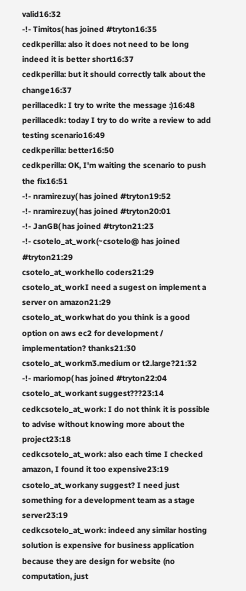valid16:32
-!- Timitos( has joined #tryton16:35
cedkperilla: also it does not need to be long indeed it is better short16:37
cedkperilla: but it should correctly talk about the change16:37
perillacedk: I try to write the message :)16:48
perillacedk: today I try to do write a review to add testing scenario16:49
cedkperilla: better16:50
cedkperilla: OK, I'm waiting the scenario to push the fix16:51
-!- nramirezuy( has joined #tryton19:52
-!- nramirezuy( has joined #tryton20:01
-!- JanGB( has joined #tryton21:23
-!- csotelo_at_work(~csotelo@ has joined #tryton21:29
csotelo_at_workhello coders21:29
csotelo_at_workI need a sugest on implement a server on amazon21:29
csotelo_at_workwhat do you think is a good option on aws ec2 for development / implementation? thanks21:30
csotelo_at_workm3.medium or t2.large?21:32
-!- mariomop( has joined #tryton22:04
csotelo_at_workant suggest???23:14
cedkcsotelo_at_work: I do not think it is possible to advise without knowing more about the project23:18
cedkcsotelo_at_work: also each time I checked amazon, I found it too expensive23:19
csotelo_at_workany suggest? I need just something for a development team as a stage server23:19
cedkcsotelo_at_work: indeed any similar hosting solution is expensive for business application because they are design for website (no computation, just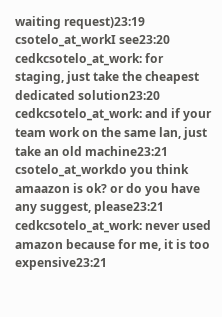waiting request)23:19
csotelo_at_workI see23:20
cedkcsotelo_at_work: for staging, just take the cheapest dedicated solution23:20
cedkcsotelo_at_work: and if your team work on the same lan, just take an old machine23:21
csotelo_at_workdo you think amaazon is ok? or do you have any suggest, please23:21
cedkcsotelo_at_work: never used amazon because for me, it is too expensive23:21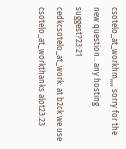csotelo_at_workhm,,,, sorry for the new question.. any hosting suggest?23:21
cedkcsotelo_at_work: at b2ck we use
csotelo_at_workthanks alot23:23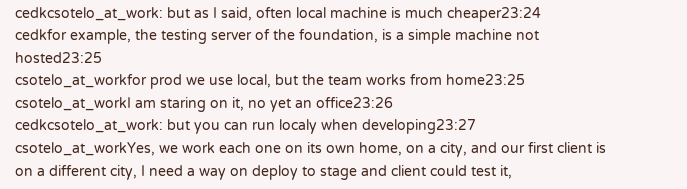cedkcsotelo_at_work: but as I said, often local machine is much cheaper23:24
cedkfor example, the testing server of the foundation, is a simple machine not hosted23:25
csotelo_at_workfor prod we use local, but the team works from home23:25
csotelo_at_workI am staring on it, no yet an office23:26
cedkcsotelo_at_work: but you can run localy when developing23:27
csotelo_at_workYes, we work each one on its own home, on a city, and our first client is on a different city, I need a way on deploy to stage and client could test it,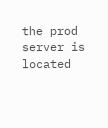the prod server is located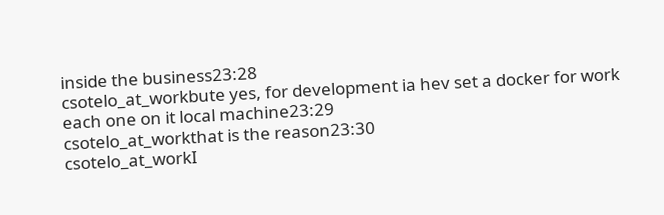inside the business23:28
csotelo_at_workbute yes, for development ia hev set a docker for work each one on it local machine23:29
csotelo_at_workthat is the reason23:30
csotelo_at_workI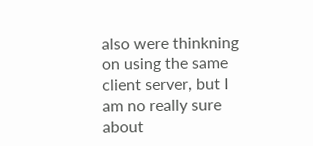also were thinkning on using the same client server, but I am no really sure about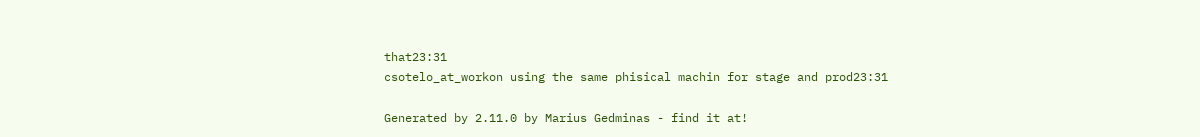that23:31
csotelo_at_workon using the same phisical machin for stage and prod23:31

Generated by 2.11.0 by Marius Gedminas - find it at!